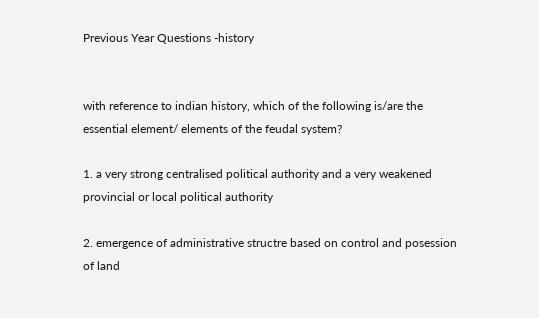Previous Year Questions -history


with reference to indian history, which of the following is/are the essential element/ elements of the feudal system?

1. a very strong centralised political authority and a very weakened provincial or local political authority

2. emergence of administrative structre based on control and posession of land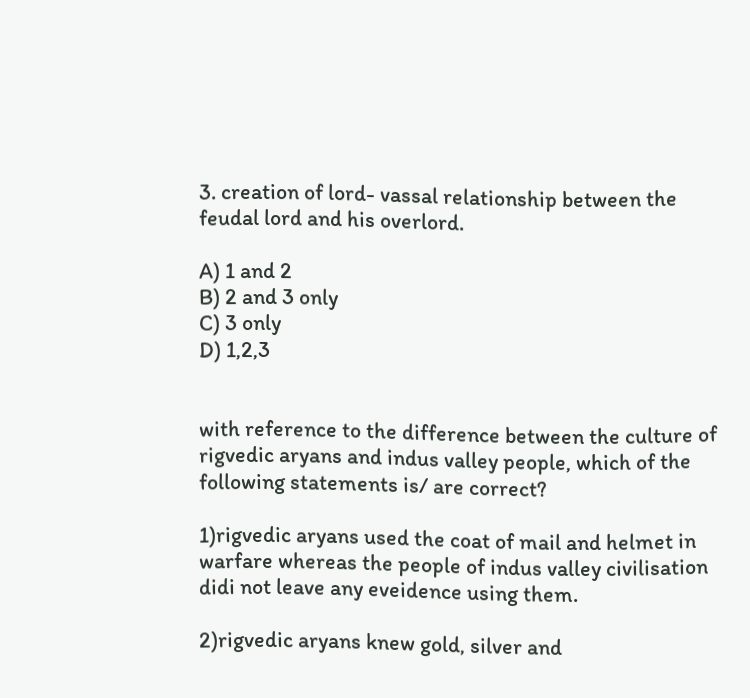3. creation of lord- vassal relationship between the feudal lord and his overlord.

A) 1 and 2
B) 2 and 3 only
C) 3 only
D) 1,2,3


with reference to the difference between the culture of rigvedic aryans and indus valley people, which of the following statements is/ are correct?

1)rigvedic aryans used the coat of mail and helmet in warfare whereas the people of indus valley civilisation didi not leave any eveidence using them.

2)rigvedic aryans knew gold, silver and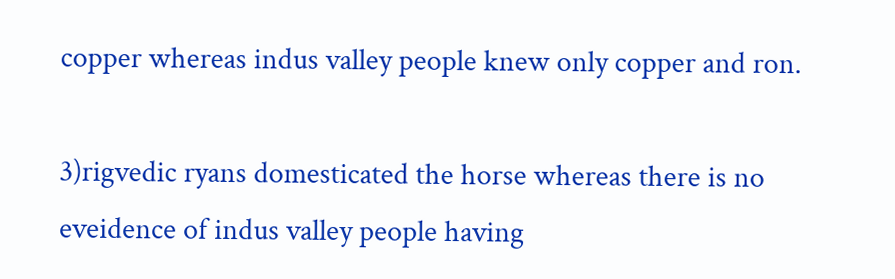copper whereas indus valley people knew only copper and ron.

3)rigvedic ryans domesticated the horse whereas there is no eveidence of indus valley people having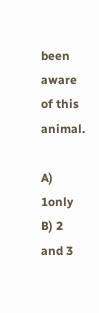been aware of this animal.

A) 1only
B) 2 and 3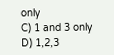only
C) 1 and 3 only
D) 1,2,3